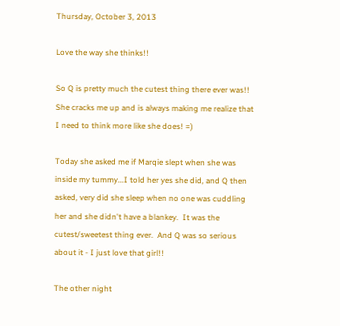Thursday, October 3, 2013

Love the way she thinks!!

So Q is pretty much the cutest thing there ever was!!  She cracks me up and is always making me realize that I need to think more like she does! =)

Today she asked me if Marqie slept when she was inside my tummy...I told her yes she did, and Q then asked, very did she sleep when no one was cuddling her and she didn't have a blankey.  It was the cutest/sweetest thing ever.  And Q was so serious about it - I just love that girl!!

The other night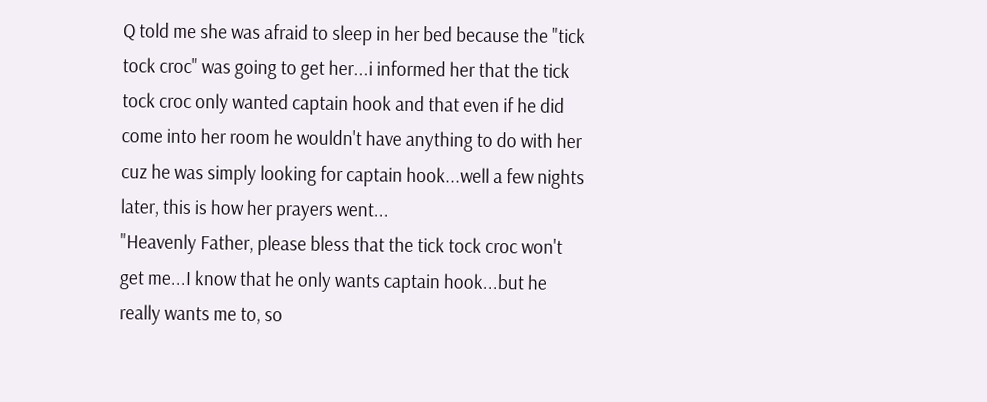Q told me she was afraid to sleep in her bed because the "tick tock croc" was going to get her...i informed her that the tick tock croc only wanted captain hook and that even if he did come into her room he wouldn't have anything to do with her cuz he was simply looking for captain hook...well a few nights later, this is how her prayers went...
"Heavenly Father, please bless that the tick tock croc won't get me...I know that he only wants captain hook...but he really wants me to, so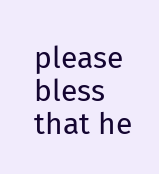please bless that he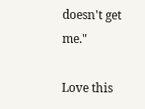doesn't get me."

Love this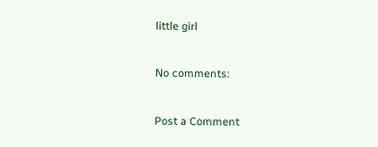little girl

No comments:

Post a Comment